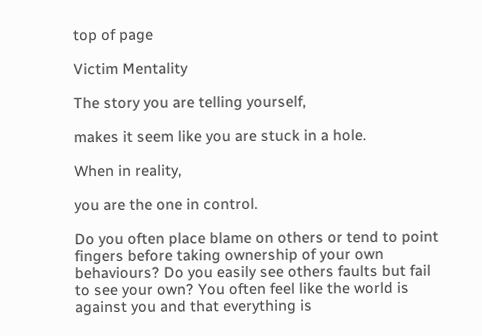top of page

Victim Mentality

The story you are telling yourself,

makes it seem like you are stuck in a hole.

When in reality,

you are the one in control.

Do you often place blame on others or tend to point fingers before taking ownership of your own behaviours? Do you easily see others faults but fail to see your own? You often feel like the world is against you and that everything is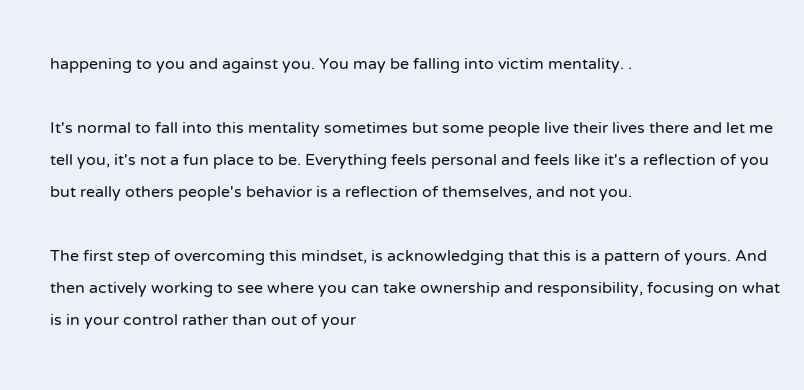happening to you and against you. You may be falling into victim mentality. .

It's normal to fall into this mentality sometimes but some people live their lives there and let me tell you, it's not a fun place to be. Everything feels personal and feels like it's a reflection of you but really others people's behavior is a reflection of themselves, and not you.

The first step of overcoming this mindset, is acknowledging that this is a pattern of yours. And then actively working to see where you can take ownership and responsibility, focusing on what is in your control rather than out of your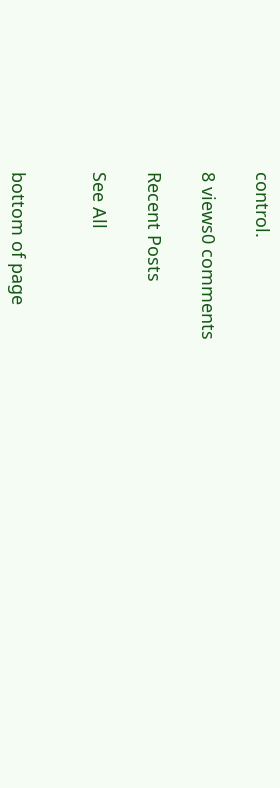control.

8 views0 comments

Recent Posts

See All


bottom of page